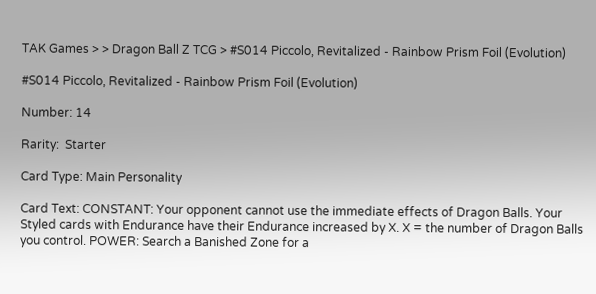TAK Games > > Dragon Ball Z TCG > #S014 Piccolo, Revitalized - Rainbow Prism Foil (Evolution)

#S014 Piccolo, Revitalized - Rainbow Prism Foil (Evolution)

Number: 14

Rarity:  Starter

Card Type: Main Personality

Card Text: CONSTANT: Your opponent cannot use the immediate effects of Dragon Balls. Your Styled cards with Endurance have their Endurance increased by X. X = the number of Dragon Balls you control. POWER: Search a Banished Zone for a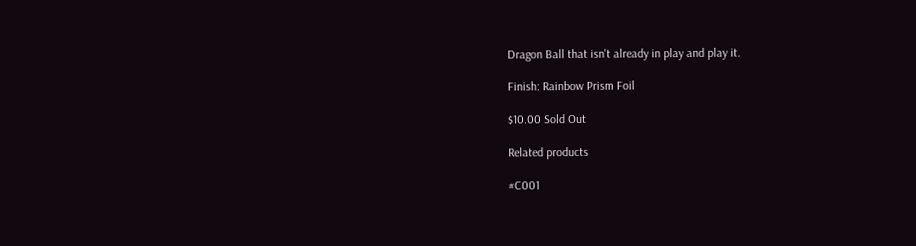Dragon Ball that isn't already in play and play it.

Finish: Rainbow Prism Foil

$10.00 Sold Out

Related products

#C001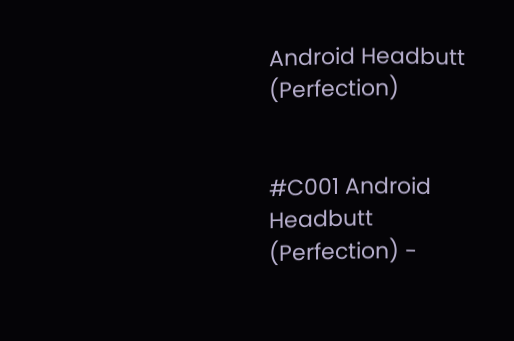Android Headbutt (Perfection)


#C001 Android Headbutt (Perfection) -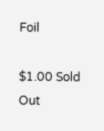Foil

$1.00 Sold Out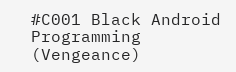#C001 Black Android Programming (Vengeance)